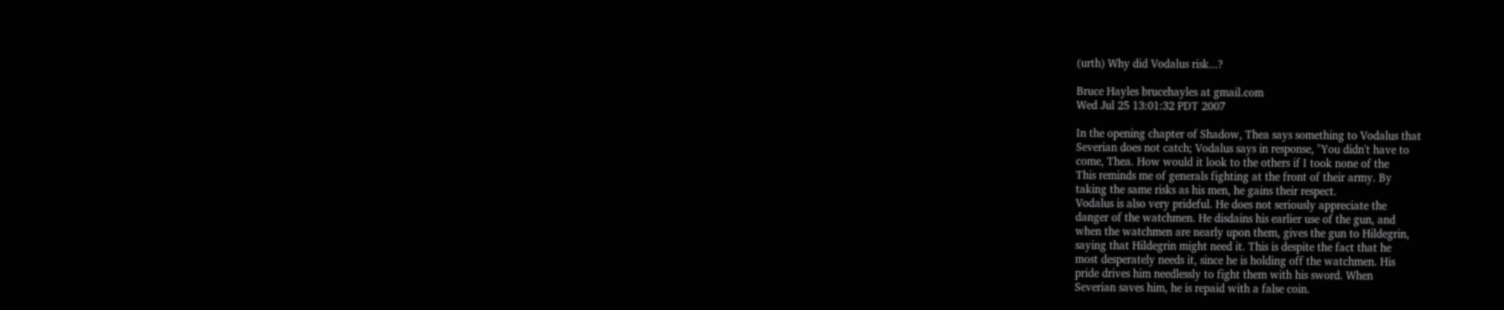(urth) Why did Vodalus risk...?

Bruce Hayles brucehayles at gmail.com
Wed Jul 25 13:01:32 PDT 2007

In the opening chapter of Shadow, Thea says something to Vodalus that
Severian does not catch; Vodalus says in response, "You didn't have to
come, Thea. How would it look to the others if I took none of the
This reminds me of generals fighting at the front of their army. By
taking the same risks as his men, he gains their respect.
Vodalus is also very prideful. He does not seriously appreciate the
danger of the watchmen. He disdains his earlier use of the gun, and
when the watchmen are nearly upon them, gives the gun to Hildegrin,
saying that Hildegrin might need it. This is despite the fact that he
most desperately needs it, since he is holding off the watchmen. His
pride drives him needlessly to fight them with his sword. When
Severian saves him, he is repaid with a false coin.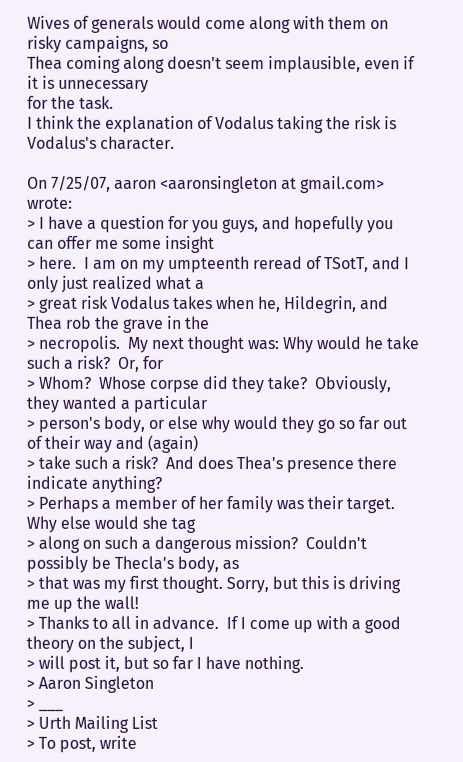Wives of generals would come along with them on risky campaigns, so
Thea coming along doesn't seem implausible, even if it is unnecessary
for the task.
I think the explanation of Vodalus taking the risk is Vodalus's character.

On 7/25/07, aaron <aaronsingleton at gmail.com> wrote:
> I have a question for you guys, and hopefully you can offer me some insight
> here.  I am on my umpteenth reread of TSotT, and I only just realized what a
> great risk Vodalus takes when he, Hildegrin, and Thea rob the grave in the
> necropolis.  My next thought was: Why would he take such a risk?  Or, for
> Whom?  Whose corpse did they take?  Obviously, they wanted a particular
> person's body, or else why would they go so far out of their way and (again)
> take such a risk?  And does Thea's presence there indicate anything?
> Perhaps a member of her family was their target.  Why else would she tag
> along on such a dangerous mission?  Couldn't possibly be Thecla's body, as
> that was my first thought. Sorry, but this is driving me up the wall!
> Thanks to all in advance.  If I come up with a good theory on the subject, I
> will post it, but so far I have nothing.
> Aaron Singleton
> ___
> Urth Mailing List
> To post, write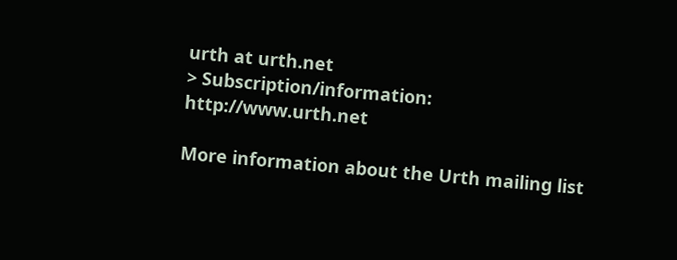urth at urth.net
> Subscription/information: http://www.urth.net

More information about the Urth mailing list